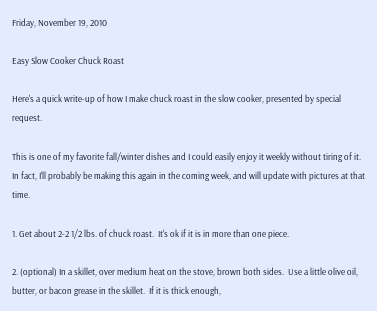Friday, November 19, 2010

Easy Slow Cooker Chuck Roast

Here's a quick write-up of how I make chuck roast in the slow cooker, presented by special request.

This is one of my favorite fall/winter dishes and I could easily enjoy it weekly without tiring of it.  In fact, I'll probably be making this again in the coming week, and will update with pictures at that time.

1. Get about 2-2 1/2 lbs. of chuck roast.  It's ok if it is in more than one piece.

2. (optional) In a skillet, over medium heat on the stove, brown both sides.  Use a little olive oil, butter, or bacon grease in the skillet.  If it is thick enough,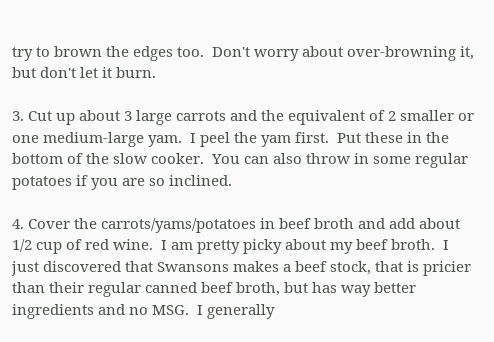try to brown the edges too.  Don't worry about over-browning it, but don't let it burn.

3. Cut up about 3 large carrots and the equivalent of 2 smaller or one medium-large yam.  I peel the yam first.  Put these in the bottom of the slow cooker.  You can also throw in some regular potatoes if you are so inclined.

4. Cover the carrots/yams/potatoes in beef broth and add about 1/2 cup of red wine.  I am pretty picky about my beef broth.  I just discovered that Swansons makes a beef stock, that is pricier than their regular canned beef broth, but has way better ingredients and no MSG.  I generally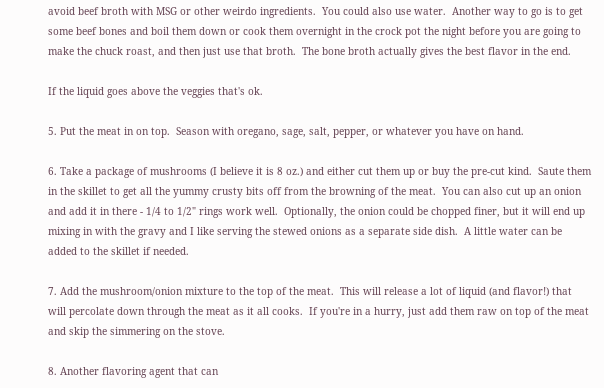avoid beef broth with MSG or other weirdo ingredients.  You could also use water.  Another way to go is to get some beef bones and boil them down or cook them overnight in the crock pot the night before you are going to make the chuck roast, and then just use that broth.  The bone broth actually gives the best flavor in the end.

If the liquid goes above the veggies that's ok.

5. Put the meat in on top.  Season with oregano, sage, salt, pepper, or whatever you have on hand.

6. Take a package of mushrooms (I believe it is 8 oz.) and either cut them up or buy the pre-cut kind.  Saute them in the skillet to get all the yummy crusty bits off from the browning of the meat.  You can also cut up an onion and add it in there - 1/4 to 1/2" rings work well.  Optionally, the onion could be chopped finer, but it will end up mixing in with the gravy and I like serving the stewed onions as a separate side dish.  A little water can be added to the skillet if needed.

7. Add the mushroom/onion mixture to the top of the meat.  This will release a lot of liquid (and flavor!) that will percolate down through the meat as it all cooks.  If you're in a hurry, just add them raw on top of the meat and skip the simmering on the stove.

8. Another flavoring agent that can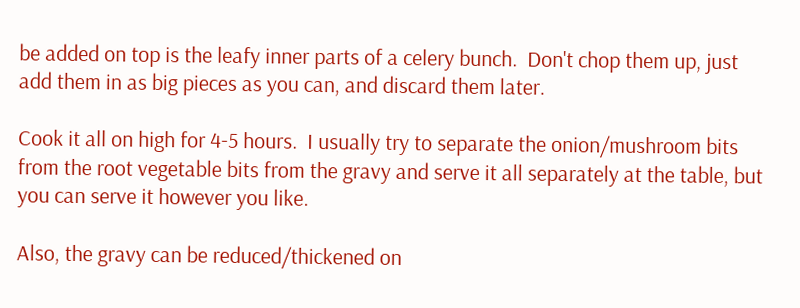be added on top is the leafy inner parts of a celery bunch.  Don't chop them up, just add them in as big pieces as you can, and discard them later.

Cook it all on high for 4-5 hours.  I usually try to separate the onion/mushroom bits from the root vegetable bits from the gravy and serve it all separately at the table, but you can serve it however you like.

Also, the gravy can be reduced/thickened on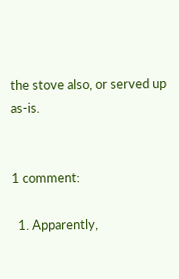the stove also, or served up as-is.


1 comment:

  1. Apparently,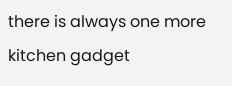there is always one more kitchen gadget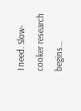I need. Slow-cooker research begins...